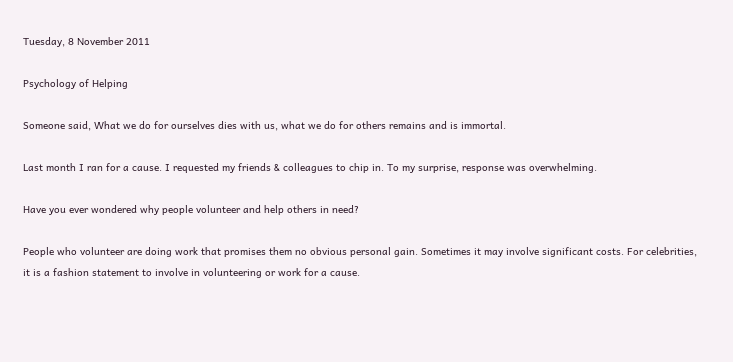Tuesday, 8 November 2011

Psychology of Helping

Someone said, What we do for ourselves dies with us, what we do for others remains and is immortal.

Last month I ran for a cause. I requested my friends & colleagues to chip in. To my surprise, response was overwhelming.

Have you ever wondered why people volunteer and help others in need?

People who volunteer are doing work that promises them no obvious personal gain. Sometimes it may involve significant costs. For celebrities, it is a fashion statement to involve in volunteering or work for a cause.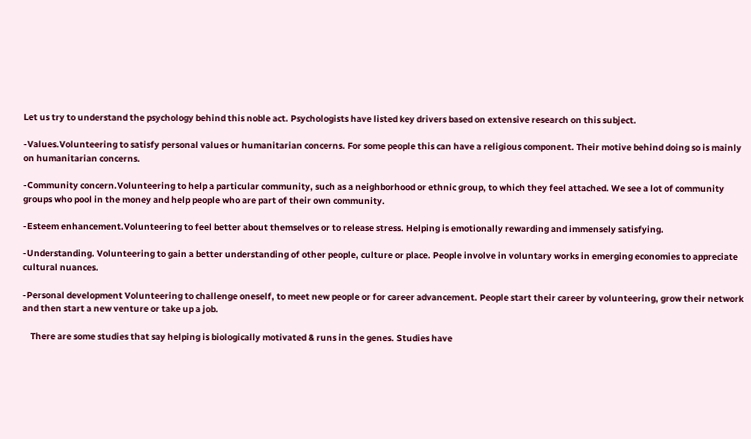Let us try to understand the psychology behind this noble act. Psychologists have listed key drivers based on extensive research on this subject.

-Values.Volunteering to satisfy personal values or humanitarian concerns. For some people this can have a religious component. Their motive behind doing so is mainly on humanitarian concerns.

-Community concern.Volunteering to help a particular community, such as a neighborhood or ethnic group, to which they feel attached. We see a lot of community groups who pool in the money and help people who are part of their own community.

-Esteem enhancement.Volunteering to feel better about themselves or to release stress. Helping is emotionally rewarding and immensely satisfying.

-Understanding. Volunteering to gain a better understanding of other people, culture or place. People involve in voluntary works in emerging economies to appreciate cultural nuances.

-Personal development Volunteering to challenge oneself, to meet new people or for career advancement. People start their career by volunteering, grow their network and then start a new venture or take up a job.

    There are some studies that say helping is biologically motivated & runs in the genes. Studies have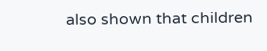also shown that children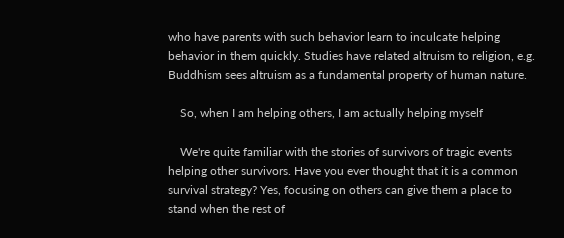who have parents with such behavior learn to inculcate helping behavior in them quickly. Studies have related altruism to religion, e.g. Buddhism sees altruism as a fundamental property of human nature.

    So, when I am helping others, I am actually helping myself

    We're quite familiar with the stories of survivors of tragic events helping other survivors. Have you ever thought that it is a common survival strategy? Yes, focusing on others can give them a place to stand when the rest of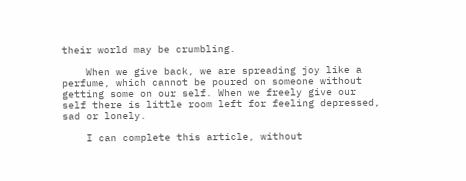their world may be crumbling.

    When we give back, we are spreading joy like a perfume, which cannot be poured on someone without getting some on our self. When we freely give our self there is little room left for feeling depressed, sad or lonely.

    I can complete this article, without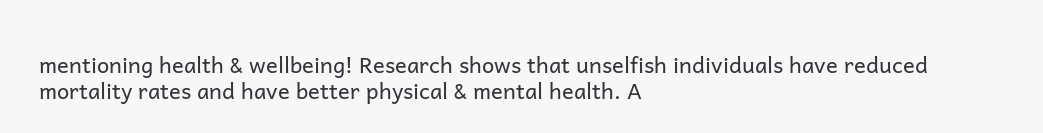mentioning health & wellbeing! Research shows that unselfish individuals have reduced mortality rates and have better physical & mental health. A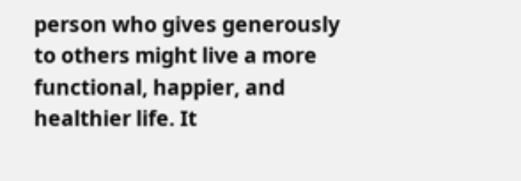person who gives generously to others might live a more functional, happier, and healthier life. It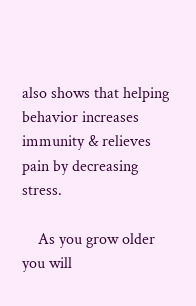also shows that helping behavior increases immunity & relieves pain by decreasing stress.

    As you grow older you will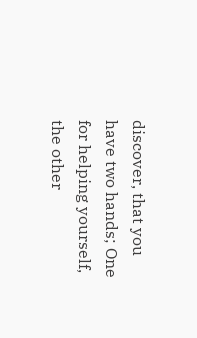discover, that you have two hands; One for helping yourself, the other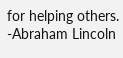for helping others. -Abraham Lincoln